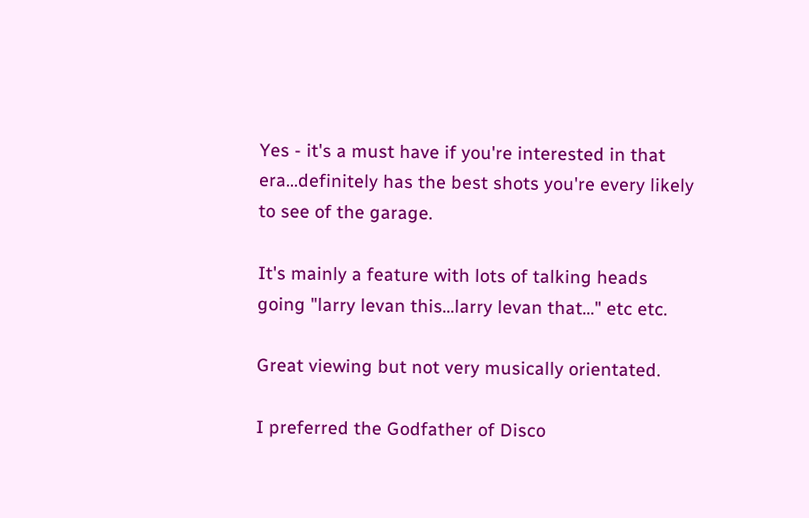Yes - it's a must have if you're interested in that era...definitely has the best shots you're every likely to see of the garage.

It's mainly a feature with lots of talking heads going "larry levan this...larry levan that..." etc etc.

Great viewing but not very musically orientated.

I preferred the Godfather of Disco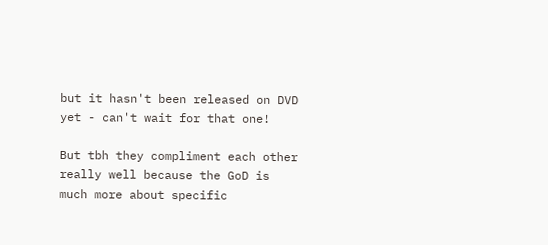but it hasn't been released on DVD yet - can't wait for that one!

But tbh they compliment each other really well because the GoD is much more about specific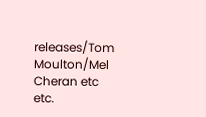releases/Tom Moulton/Mel Cheran etc etc.